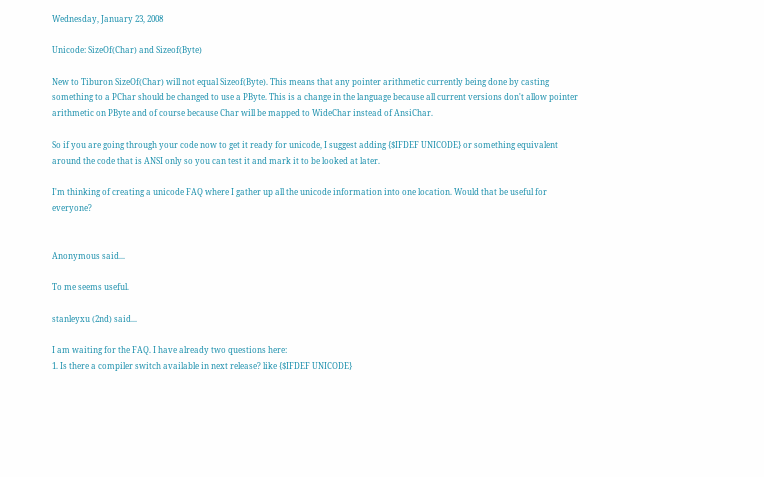Wednesday, January 23, 2008

Unicode: SizeOf(Char) and Sizeof(Byte)

New to Tiburon SizeOf(Char) will not equal Sizeof(Byte). This means that any pointer arithmetic currently being done by casting something to a PChar should be changed to use a PByte. This is a change in the language because all current versions don't allow pointer arithmetic on PByte and of course because Char will be mapped to WideChar instead of AnsiChar.

So if you are going through your code now to get it ready for unicode, I suggest adding {$IFDEF UNICODE} or something equivalent around the code that is ANSI only so you can test it and mark it to be looked at later.

I'm thinking of creating a unicode FAQ where I gather up all the unicode information into one location. Would that be useful for everyone?


Anonymous said...

To me seems useful.

stanleyxu (2nd) said...

I am waiting for the FAQ. I have already two questions here:
1. Is there a compiler switch available in next release? like {$IFDEF UNICODE}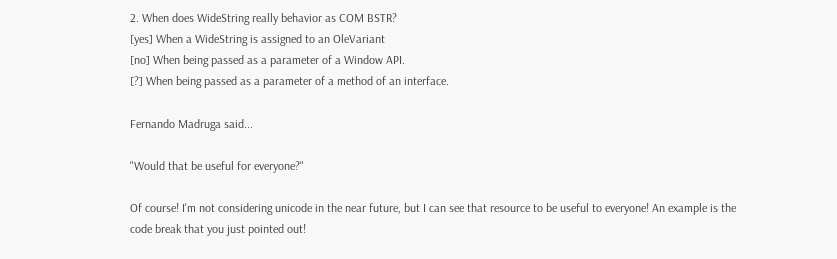2. When does WideString really behavior as COM BSTR?
[yes] When a WideString is assigned to an OleVariant
[no] When being passed as a parameter of a Window API.
[?] When being passed as a parameter of a method of an interface.

Fernando Madruga said...

"Would that be useful for everyone?"

Of course! I'm not considering unicode in the near future, but I can see that resource to be useful to everyone! An example is the code break that you just pointed out!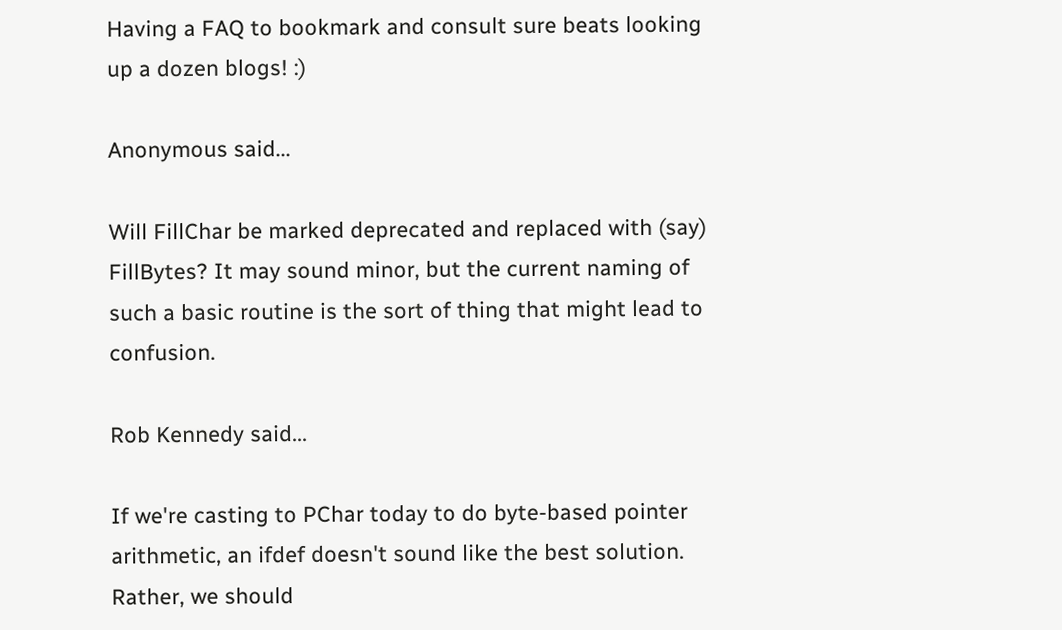Having a FAQ to bookmark and consult sure beats looking up a dozen blogs! :)

Anonymous said...

Will FillChar be marked deprecated and replaced with (say) FillBytes? It may sound minor, but the current naming of such a basic routine is the sort of thing that might lead to confusion.

Rob Kennedy said...

If we're casting to PChar today to do byte-based pointer arithmetic, an ifdef doesn't sound like the best solution. Rather, we should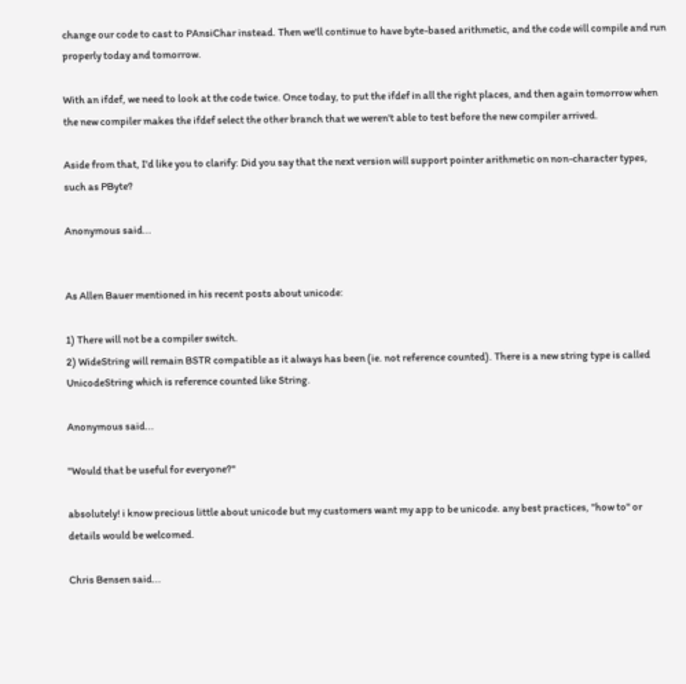change our code to cast to PAnsiChar instead. Then we'll continue to have byte-based arithmetic, and the code will compile and run properly today and tomorrow.

With an ifdef, we need to look at the code twice. Once today, to put the ifdef in all the right places, and then again tomorrow when the new compiler makes the ifdef select the other branch that we weren't able to test before the new compiler arrived.

Aside from that, I'd like you to clarify: Did you say that the next version will support pointer arithmetic on non-character types, such as PByte?

Anonymous said...


As Allen Bauer mentioned in his recent posts about unicode:

1) There will not be a compiler switch.
2) WideString will remain BSTR compatible as it always has been (ie. not reference counted). There is a new string type is called UnicodeString which is reference counted like String.

Anonymous said...

"Would that be useful for everyone?"

absolutely! i know precious little about unicode but my customers want my app to be unicode. any best practices, "how to" or details would be welcomed.

Chris Bensen said...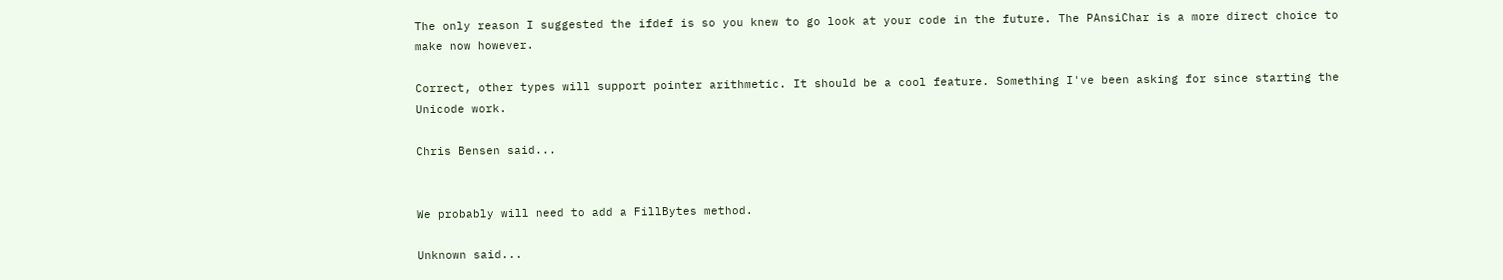The only reason I suggested the ifdef is so you knew to go look at your code in the future. The PAnsiChar is a more direct choice to make now however.

Correct, other types will support pointer arithmetic. It should be a cool feature. Something I've been asking for since starting the Unicode work.

Chris Bensen said...


We probably will need to add a FillBytes method.

Unknown said...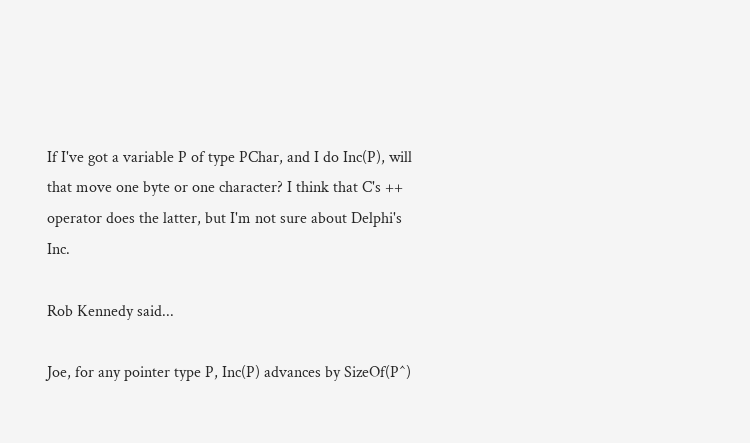If I've got a variable P of type PChar, and I do Inc(P), will that move one byte or one character? I think that C's ++ operator does the latter, but I'm not sure about Delphi's Inc.

Rob Kennedy said...

Joe, for any pointer type P, Inc(P) advances by SizeOf(P^)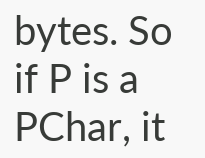bytes. So if P is a PChar, it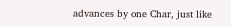advances by one Char, just like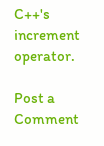C++'s increment operator.

Post a Comment